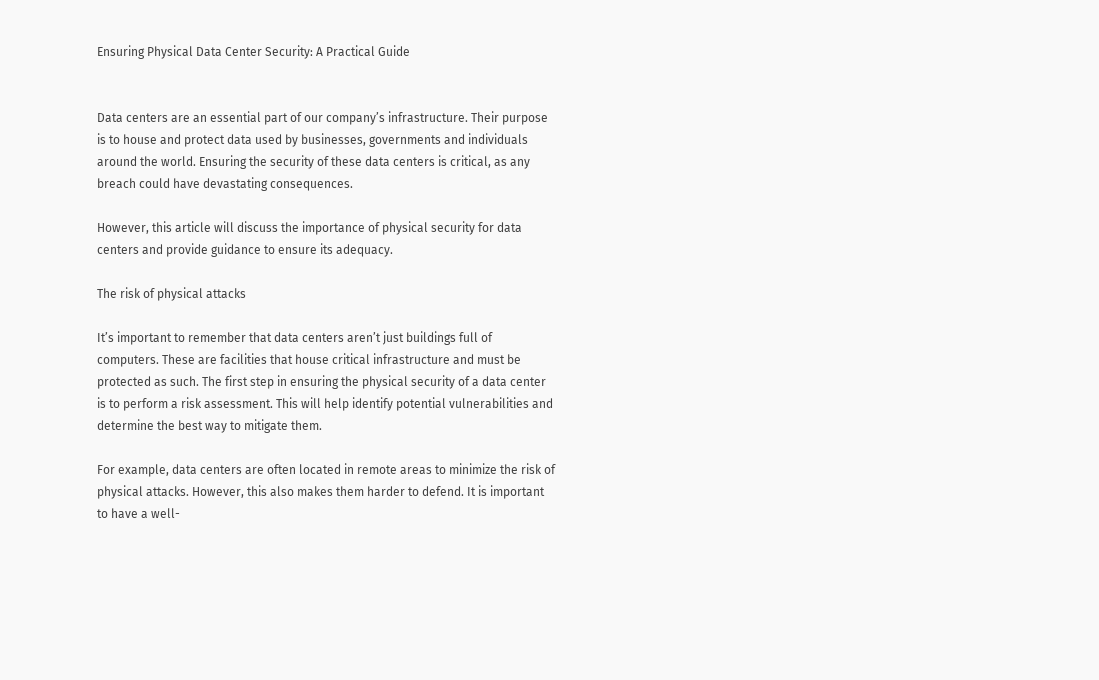Ensuring Physical Data Center Security: A Practical Guide


Data centers are an essential part of our company’s infrastructure. Their purpose is to house and protect data used by businesses, governments and individuals around the world. Ensuring the security of these data centers is critical, as any breach could have devastating consequences.

However, this article will discuss the importance of physical security for data centers and provide guidance to ensure its adequacy.

The risk of physical attacks

It’s important to remember that data centers aren’t just buildings full of computers. These are facilities that house critical infrastructure and must be protected as such. The first step in ensuring the physical security of a data center is to perform a risk assessment. This will help identify potential vulnerabilities and determine the best way to mitigate them.

For example, data centers are often located in remote areas to minimize the risk of physical attacks. However, this also makes them harder to defend. It is important to have a well-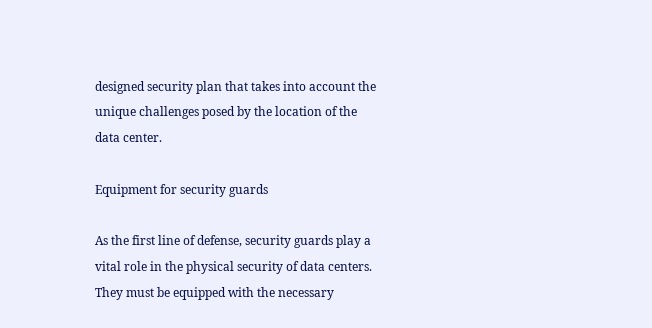designed security plan that takes into account the unique challenges posed by the location of the data center.

Equipment for security guards

As the first line of defense, security guards play a vital role in the physical security of data centers. They must be equipped with the necessary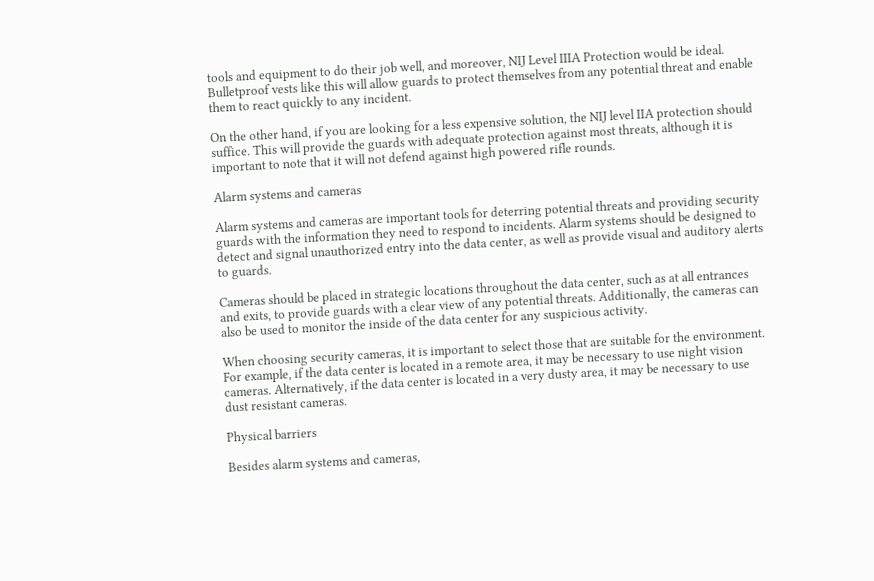tools and equipment to do their job well, and moreover, NIJ Level IIIA Protection would be ideal. Bulletproof vests like this will allow guards to protect themselves from any potential threat and enable them to react quickly to any incident.

On the other hand, if you are looking for a less expensive solution, the NIJ level IIA protection should suffice. This will provide the guards with adequate protection against most threats, although it is important to note that it will not defend against high powered rifle rounds.

Alarm systems and cameras

Alarm systems and cameras are important tools for deterring potential threats and providing security guards with the information they need to respond to incidents. Alarm systems should be designed to detect and signal unauthorized entry into the data center, as well as provide visual and auditory alerts to guards.

Cameras should be placed in strategic locations throughout the data center, such as at all entrances and exits, to provide guards with a clear view of any potential threats. Additionally, the cameras can also be used to monitor the inside of the data center for any suspicious activity.

When choosing security cameras, it is important to select those that are suitable for the environment. For example, if the data center is located in a remote area, it may be necessary to use night vision cameras. Alternatively, if the data center is located in a very dusty area, it may be necessary to use dust resistant cameras.

Physical barriers

Besides alarm systems and cameras,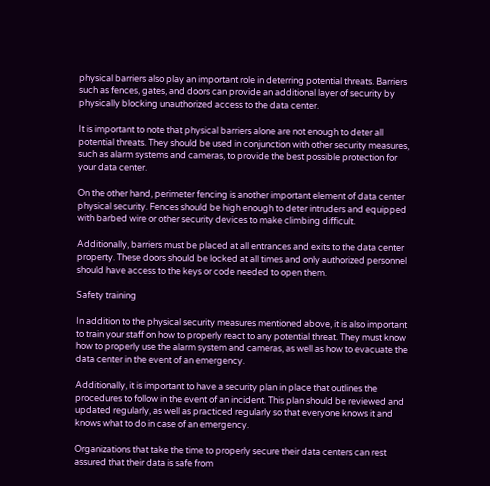physical barriers also play an important role in deterring potential threats. Barriers such as fences, gates, and doors can provide an additional layer of security by physically blocking unauthorized access to the data center.

It is important to note that physical barriers alone are not enough to deter all potential threats. They should be used in conjunction with other security measures, such as alarm systems and cameras, to provide the best possible protection for your data center.

On the other hand, perimeter fencing is another important element of data center physical security. Fences should be high enough to deter intruders and equipped with barbed wire or other security devices to make climbing difficult.

Additionally, barriers must be placed at all entrances and exits to the data center property. These doors should be locked at all times and only authorized personnel should have access to the keys or code needed to open them.

Safety training

In addition to the physical security measures mentioned above, it is also important to train your staff on how to properly react to any potential threat. They must know how to properly use the alarm system and cameras, as well as how to evacuate the data center in the event of an emergency.

Additionally, it is important to have a security plan in place that outlines the procedures to follow in the event of an incident. This plan should be reviewed and updated regularly, as well as practiced regularly so that everyone knows it and knows what to do in case of an emergency.

Organizations that take the time to properly secure their data centers can rest assured that their data is safe from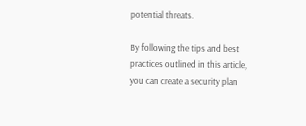potential threats.

By following the tips and best practices outlined in this article, you can create a security plan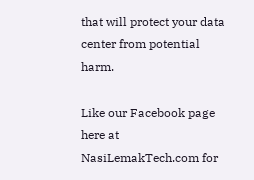that will protect your data center from potential harm.

Like our Facebook page here at NasiLemakTech.com for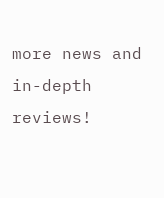more news and in-depth reviews!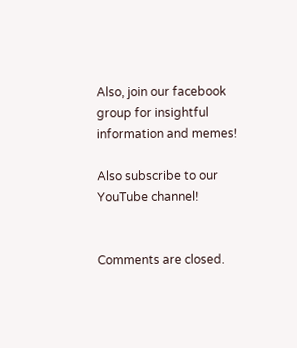Also, join our facebook group for insightful information and memes!

Also subscribe to our YouTube channel!


Comments are closed.